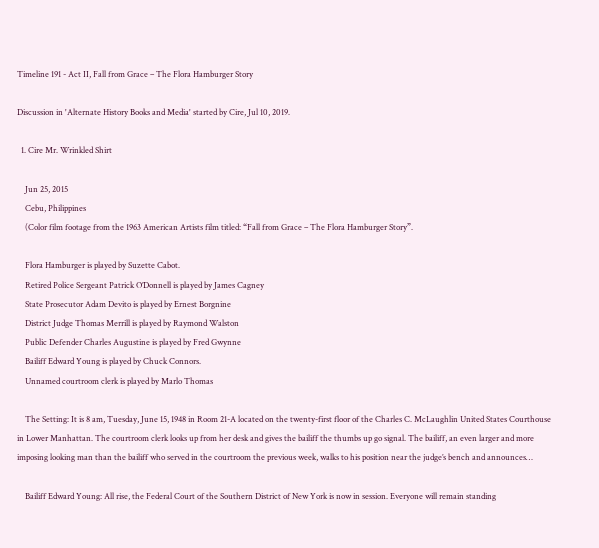Timeline 191 - Act II, Fall from Grace – The Flora Hamburger Story

Discussion in 'Alternate History Books and Media' started by Cire, Jul 10, 2019.

  1. Cire Mr. Wrinkled Shirt

    Jun 25, 2015
    Cebu, Philippines
    (Color film footage from the 1963 American Artists film titled: “Fall from Grace – The Flora Hamburger Story”.

    Flora Hamburger is played by Suzette Cabot.
    Retired Police Sergeant Patrick O’Donnell is played by James Cagney
    State Prosecutor Adam Devito is played by Ernest Borgnine
    District Judge Thomas Merrill is played by Raymond Walston
    Public Defender Charles Augustine is played by Fred Gwynne
    Bailiff Edward Young is played by Chuck Connors.
    Unnamed courtroom clerk is played by Marlo Thomas

    The Setting: It is 8 am, Tuesday, June 15, 1948 in Room 21-A located on the twenty-first floor of the Charles C. McLaughlin United States Courthouse in Lower Manhattan. The courtroom clerk looks up from her desk and gives the bailiff the thumbs up go signal. The bailiff, an even larger and more imposing looking man than the bailiff who served in the courtroom the previous week, walks to his position near the judge’s bench and announces…

    Bailiff Edward Young: All rise, the Federal Court of the Southern District of New York is now in session. Everyone will remain standing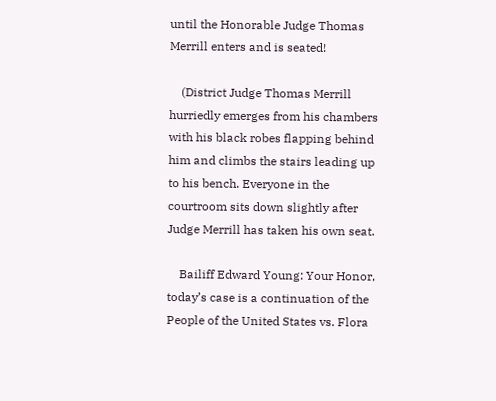until the Honorable Judge Thomas Merrill enters and is seated!

    (District Judge Thomas Merrill hurriedly emerges from his chambers with his black robes flapping behind him and climbs the stairs leading up to his bench. Everyone in the courtroom sits down slightly after Judge Merrill has taken his own seat.

    Bailiff Edward Young: Your Honor, today’s case is a continuation of the People of the United States vs. Flora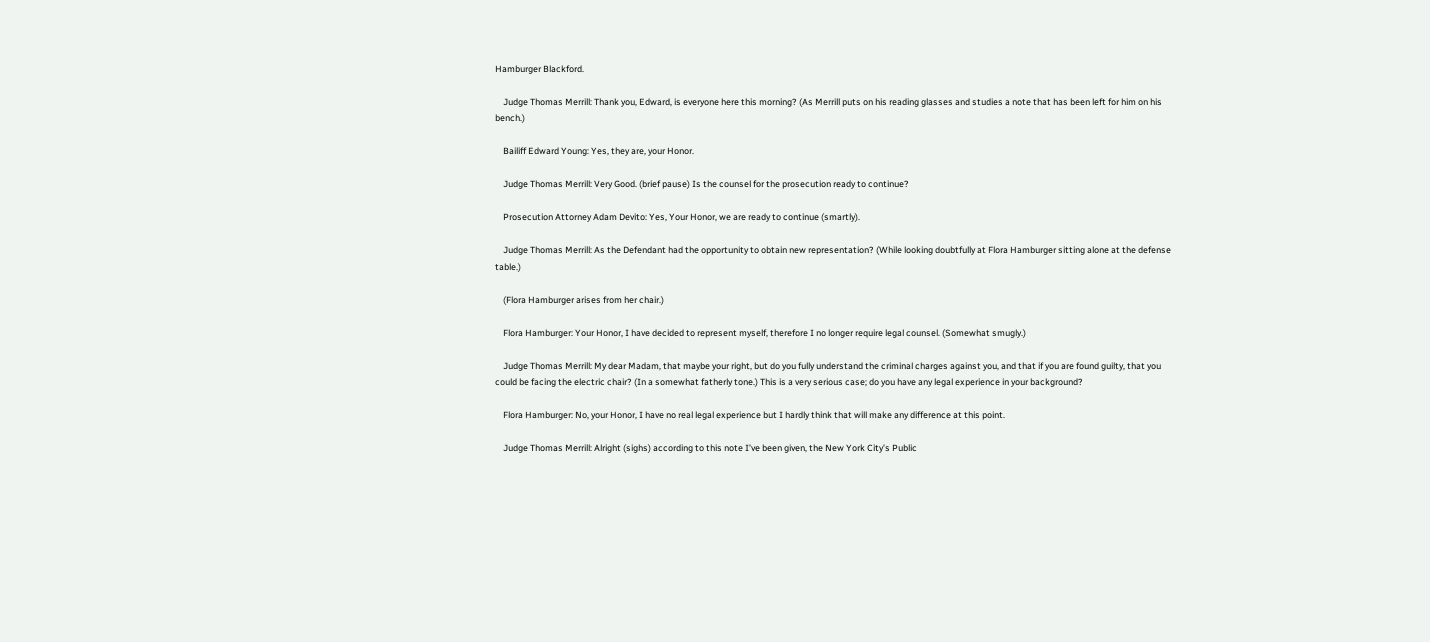Hamburger Blackford.

    Judge Thomas Merrill: Thank you, Edward, is everyone here this morning? (As Merrill puts on his reading glasses and studies a note that has been left for him on his bench.)

    Bailiff Edward Young: Yes, they are, your Honor.

    Judge Thomas Merrill: Very Good. (brief pause) Is the counsel for the prosecution ready to continue?

    Prosecution Attorney Adam Devito: Yes, Your Honor, we are ready to continue (smartly).

    Judge Thomas Merrill: As the Defendant had the opportunity to obtain new representation? (While looking doubtfully at Flora Hamburger sitting alone at the defense table.)

    (Flora Hamburger arises from her chair.)

    Flora Hamburger: Your Honor, I have decided to represent myself, therefore I no longer require legal counsel. (Somewhat smugly.)

    Judge Thomas Merrill: My dear Madam, that maybe your right, but do you fully understand the criminal charges against you, and that if you are found guilty, that you could be facing the electric chair? (In a somewhat fatherly tone.) This is a very serious case; do you have any legal experience in your background?

    Flora Hamburger: No, your Honor, I have no real legal experience but I hardly think that will make any difference at this point.

    Judge Thomas Merrill: Alright (sighs) according to this note I’ve been given, the New York City’s Public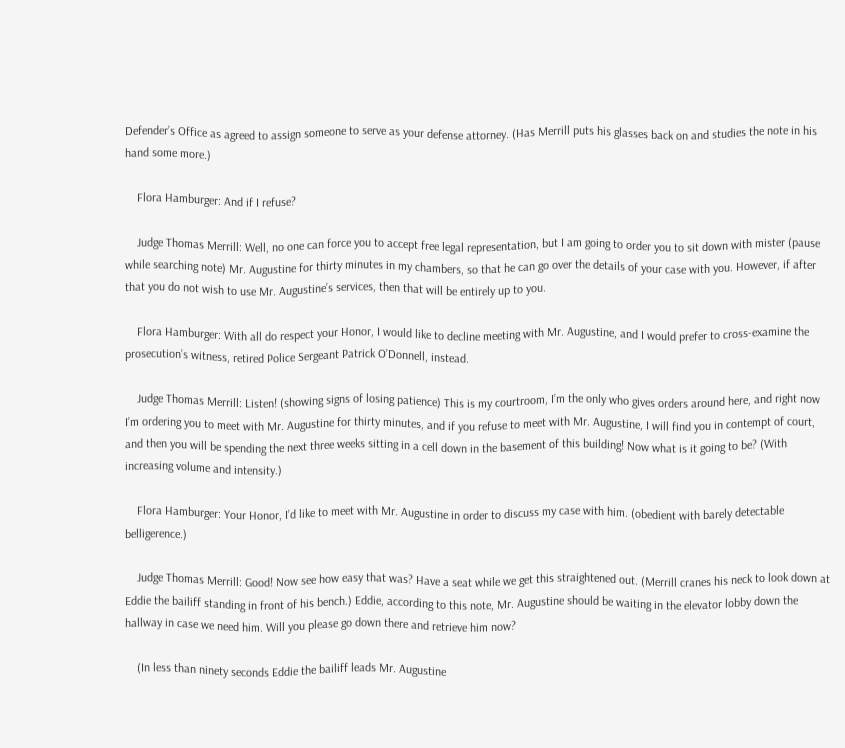Defender’s Office as agreed to assign someone to serve as your defense attorney. (Has Merrill puts his glasses back on and studies the note in his hand some more.)

    Flora Hamburger: And if I refuse?

    Judge Thomas Merrill: Well, no one can force you to accept free legal representation, but I am going to order you to sit down with mister (pause while searching note) Mr. Augustine for thirty minutes in my chambers, so that he can go over the details of your case with you. However, if after that you do not wish to use Mr. Augustine’s services, then that will be entirely up to you.

    Flora Hamburger: With all do respect your Honor, I would like to decline meeting with Mr. Augustine, and I would prefer to cross-examine the prosecution’s witness, retired Police Sergeant Patrick O’Donnell, instead.

    Judge Thomas Merrill: Listen! (showing signs of losing patience) This is my courtroom, I’m the only who gives orders around here, and right now I’m ordering you to meet with Mr. Augustine for thirty minutes, and if you refuse to meet with Mr. Augustine, I will find you in contempt of court, and then you will be spending the next three weeks sitting in a cell down in the basement of this building! Now what is it going to be? (With increasing volume and intensity.)

    Flora Hamburger: Your Honor, I’d like to meet with Mr. Augustine in order to discuss my case with him. (obedient with barely detectable belligerence.)

    Judge Thomas Merrill: Good! Now see how easy that was? Have a seat while we get this straightened out. (Merrill cranes his neck to look down at Eddie the bailiff standing in front of his bench.) Eddie, according to this note, Mr. Augustine should be waiting in the elevator lobby down the hallway in case we need him. Will you please go down there and retrieve him now?

    (In less than ninety seconds Eddie the bailiff leads Mr. Augustine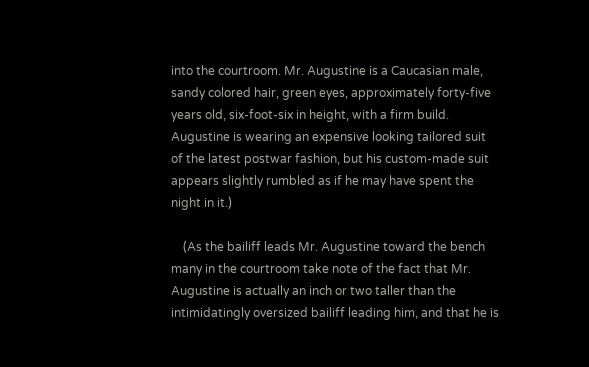into the courtroom. Mr. Augustine is a Caucasian male, sandy colored hair, green eyes, approximately forty-five years old, six-foot-six in height, with a firm build. Augustine is wearing an expensive looking tailored suit of the latest postwar fashion, but his custom-made suit appears slightly rumbled as if he may have spent the night in it.)

    (As the bailiff leads Mr. Augustine toward the bench many in the courtroom take note of the fact that Mr. Augustine is actually an inch or two taller than the intimidatingly oversized bailiff leading him, and that he is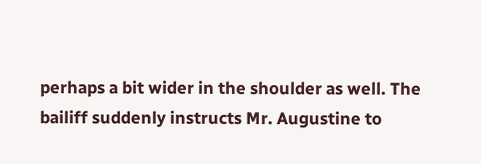perhaps a bit wider in the shoulder as well. The bailiff suddenly instructs Mr. Augustine to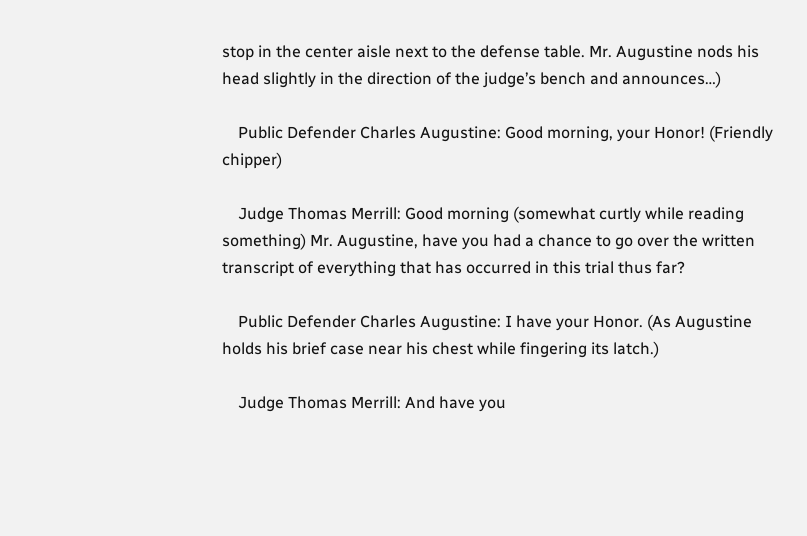stop in the center aisle next to the defense table. Mr. Augustine nods his head slightly in the direction of the judge’s bench and announces…)

    Public Defender Charles Augustine: Good morning, your Honor! (Friendly chipper)

    Judge Thomas Merrill: Good morning (somewhat curtly while reading something) Mr. Augustine, have you had a chance to go over the written transcript of everything that has occurred in this trial thus far?

    Public Defender Charles Augustine: I have your Honor. (As Augustine holds his brief case near his chest while fingering its latch.)

    Judge Thomas Merrill: And have you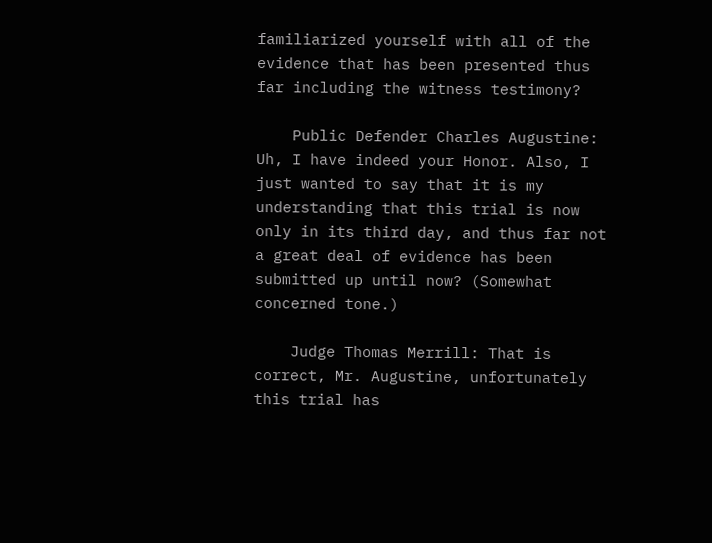familiarized yourself with all of the evidence that has been presented thus far including the witness testimony?

    Public Defender Charles Augustine: Uh, I have indeed your Honor. Also, I just wanted to say that it is my understanding that this trial is now only in its third day, and thus far not a great deal of evidence has been submitted up until now? (Somewhat concerned tone.)

    Judge Thomas Merrill: That is correct, Mr. Augustine, unfortunately this trial has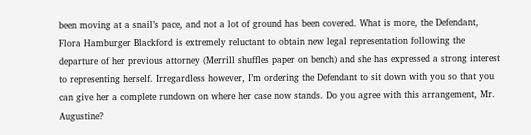been moving at a snail’s pace, and not a lot of ground has been covered. What is more, the Defendant, Flora Hamburger Blackford is extremely reluctant to obtain new legal representation following the departure of her previous attorney (Merrill shuffles paper on bench) and she has expressed a strong interest to representing herself. Irregardless however, I’m ordering the Defendant to sit down with you so that you can give her a complete rundown on where her case now stands. Do you agree with this arrangement, Mr. Augustine?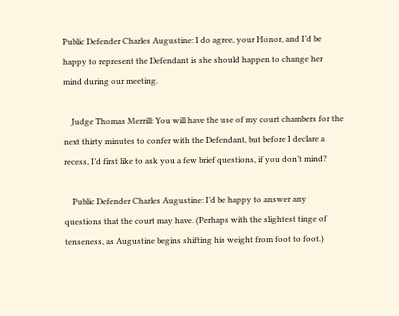Public Defender Charles Augustine: I do agree, your Honor, and I’d be happy to represent the Defendant is she should happen to change her mind during our meeting.

    Judge Thomas Merrill: You will have the use of my court chambers for the next thirty minutes to confer with the Defendant, but before I declare a recess, I’d first like to ask you a few brief questions, if you don’t mind?

    Public Defender Charles Augustine: I’d be happy to answer any questions that the court may have. (Perhaps with the slightest tinge of tenseness, as Augustine begins shifting his weight from foot to foot.)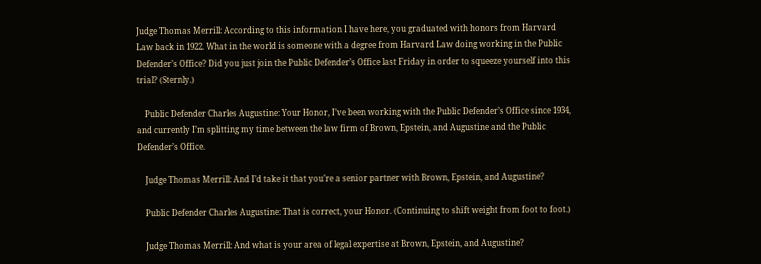Judge Thomas Merrill: According to this information I have here, you graduated with honors from Harvard Law back in 1922. What in the world is someone with a degree from Harvard Law doing working in the Public Defender’s Office? Did you just join the Public Defender’s Office last Friday in order to squeeze yourself into this trial? (Sternly.)

    Public Defender Charles Augustine: Your Honor, I’ve been working with the Public Defender’s Office since 1934, and currently I’m splitting my time between the law firm of Brown, Epstein, and Augustine and the Public Defender’s Office.

    Judge Thomas Merrill: And I’d take it that you’re a senior partner with Brown, Epstein, and Augustine?

    Public Defender Charles Augustine: That is correct, your Honor. (Continuing to shift weight from foot to foot.)

    Judge Thomas Merrill: And what is your area of legal expertise at Brown, Epstein, and Augustine?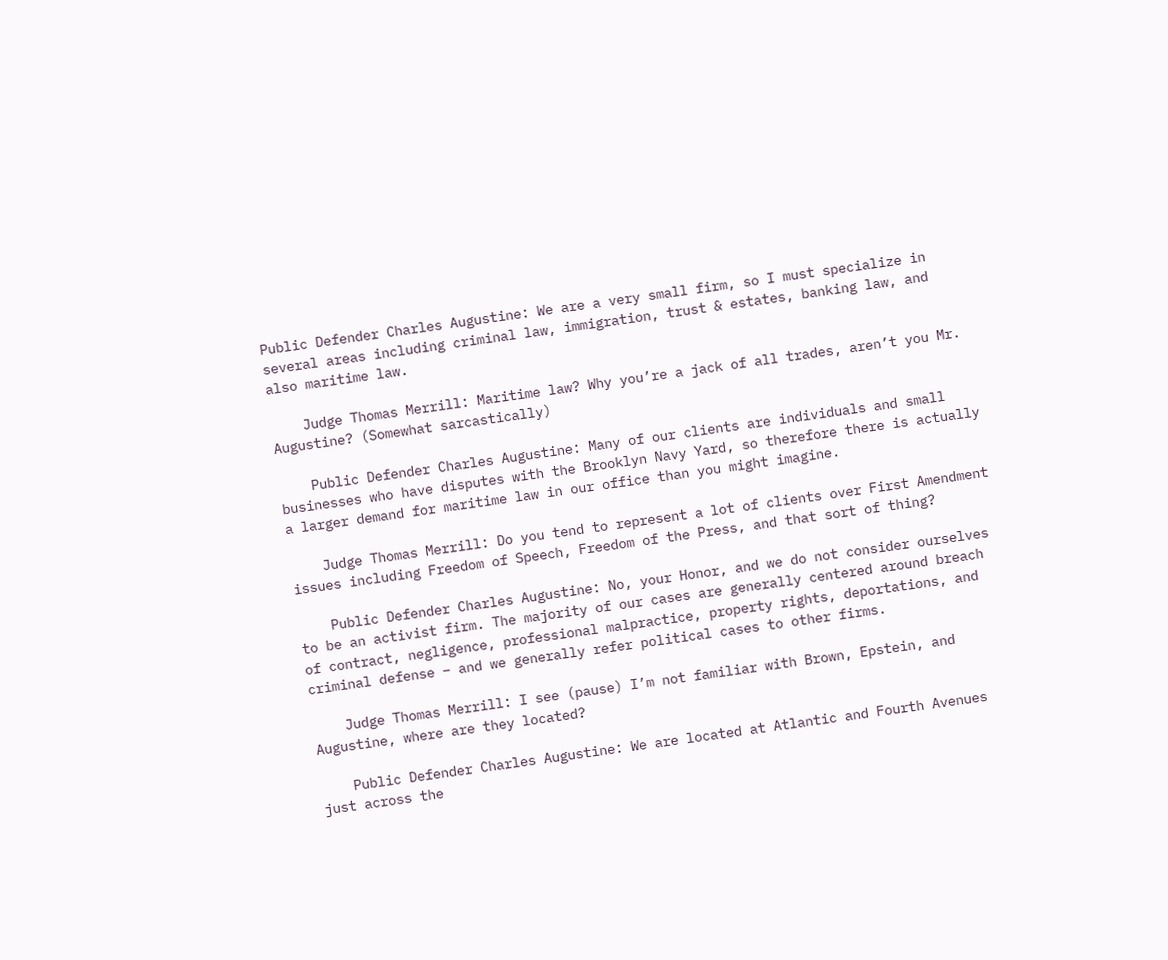Public Defender Charles Augustine: We are a very small firm, so I must specialize in several areas including criminal law, immigration, trust & estates, banking law, and also maritime law.

    Judge Thomas Merrill: Maritime law? Why you’re a jack of all trades, aren’t you Mr. Augustine? (Somewhat sarcastically)

    Public Defender Charles Augustine: Many of our clients are individuals and small businesses who have disputes with the Brooklyn Navy Yard, so therefore there is actually a larger demand for maritime law in our office than you might imagine.

    Judge Thomas Merrill: Do you tend to represent a lot of clients over First Amendment issues including Freedom of Speech, Freedom of the Press, and that sort of thing?

    Public Defender Charles Augustine: No, your Honor, and we do not consider ourselves to be an activist firm. The majority of our cases are generally centered around breach of contract, negligence, professional malpractice, property rights, deportations, and criminal defense – and we generally refer political cases to other firms.

    Judge Thomas Merrill: I see (pause) I’m not familiar with Brown, Epstein, and Augustine, where are they located?

    Public Defender Charles Augustine: We are located at Atlantic and Fourth Avenues just across the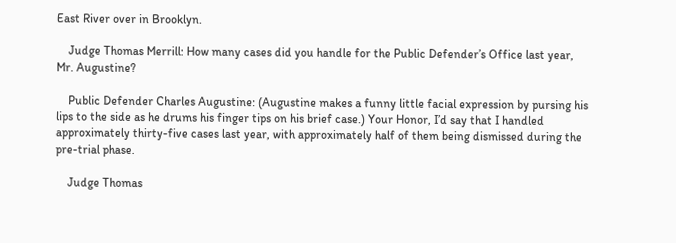East River over in Brooklyn.

    Judge Thomas Merrill: How many cases did you handle for the Public Defender’s Office last year, Mr. Augustine?

    Public Defender Charles Augustine: (Augustine makes a funny little facial expression by pursing his lips to the side as he drums his finger tips on his brief case.) Your Honor, I’d say that I handled approximately thirty-five cases last year, with approximately half of them being dismissed during the pre-trial phase.

    Judge Thomas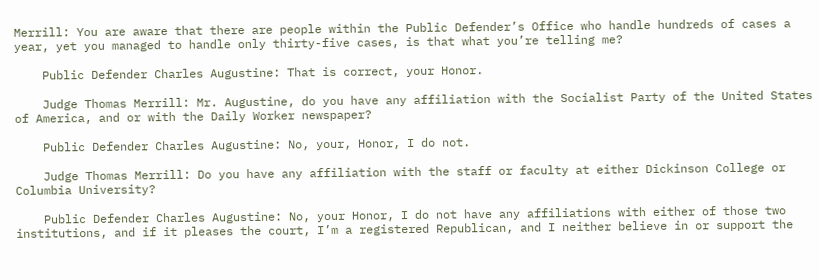Merrill: You are aware that there are people within the Public Defender’s Office who handle hundreds of cases a year, yet you managed to handle only thirty-five cases, is that what you’re telling me?

    Public Defender Charles Augustine: That is correct, your Honor.

    Judge Thomas Merrill: Mr. Augustine, do you have any affiliation with the Socialist Party of the United States of America, and or with the Daily Worker newspaper?

    Public Defender Charles Augustine: No, your, Honor, I do not.

    Judge Thomas Merrill: Do you have any affiliation with the staff or faculty at either Dickinson College or Columbia University?

    Public Defender Charles Augustine: No, your Honor, I do not have any affiliations with either of those two institutions, and if it pleases the court, I’m a registered Republican, and I neither believe in or support the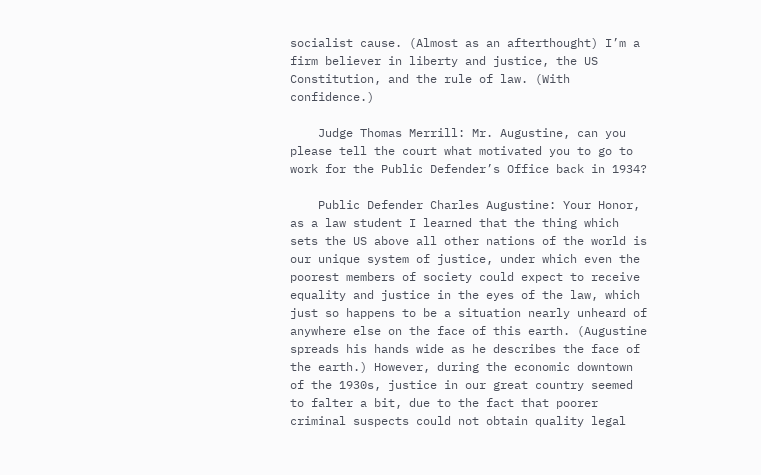socialist cause. (Almost as an afterthought) I’m a firm believer in liberty and justice, the US Constitution, and the rule of law. (With confidence.)

    Judge Thomas Merrill: Mr. Augustine, can you please tell the court what motivated you to go to work for the Public Defender’s Office back in 1934?

    Public Defender Charles Augustine: Your Honor, as a law student I learned that the thing which sets the US above all other nations of the world is our unique system of justice, under which even the poorest members of society could expect to receive equality and justice in the eyes of the law, which just so happens to be a situation nearly unheard of anywhere else on the face of this earth. (Augustine spreads his hands wide as he describes the face of the earth.) However, during the economic downtown of the 1930s, justice in our great country seemed to falter a bit, due to the fact that poorer criminal suspects could not obtain quality legal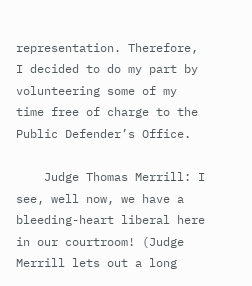representation. Therefore, I decided to do my part by volunteering some of my time free of charge to the Public Defender’s Office.

    Judge Thomas Merrill: I see, well now, we have a bleeding-heart liberal here in our courtroom! (Judge Merrill lets out a long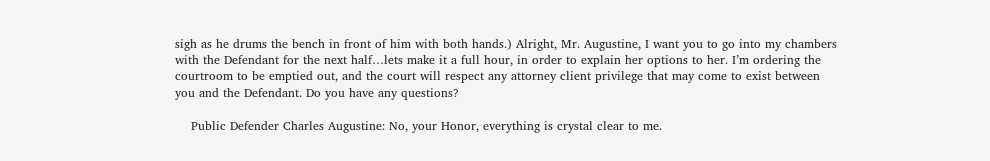sigh as he drums the bench in front of him with both hands.) Alright, Mr. Augustine, I want you to go into my chambers with the Defendant for the next half…lets make it a full hour, in order to explain her options to her. I’m ordering the courtroom to be emptied out, and the court will respect any attorney client privilege that may come to exist between you and the Defendant. Do you have any questions?

    Public Defender Charles Augustine: No, your Honor, everything is crystal clear to me.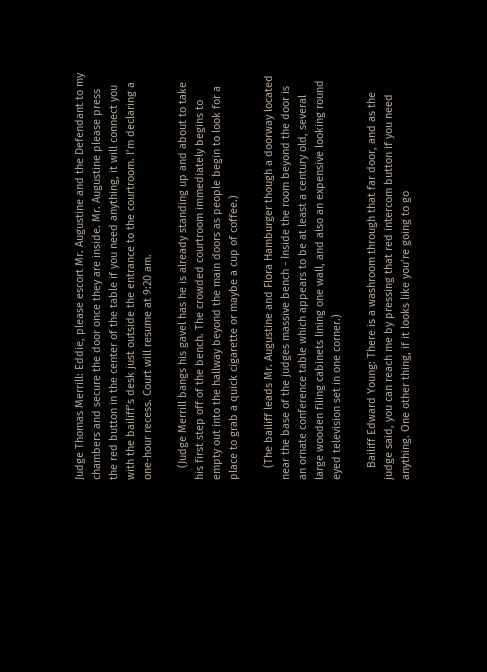Judge Thomas Merrill: Eddie, please escort Mr. Augustine and the Defendant to my chambers and secure the door once they are inside. Mr. Augustine please press the red button in the center of the table if you need anything, it will connect you with the bailiff’s desk just outside the entrance to the courtroom. I’m declaring a one-hour recess. Court will resume at 9:20 am.

    (Judge Merrill bangs his gavel has he is already standing up and about to take his first step off of the bench. The crowded courtroom immediately begins to empty out into the hallway beyond the main doors as people begin to look for a place to grab a quick cigarette or maybe a cup of coffee.)

    (The bailiff leads Mr. Augustine and Flora Hamburger though a doorway located near the base of the judges massive bench - Inside the room beyond the door is an ornate conference table which appears to be at least a century old, several large wooden filing cabinets lining one wall, and also an expensive looking round eyed television set in one corner.)

    Bailiff Edward Young: There is a washroom through that far door, and as the judge said, you can reach me by pressing that red intercom button if you need anything. One other thing, if it looks like you’re going to go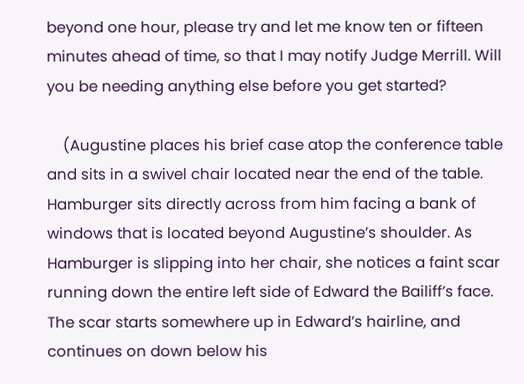beyond one hour, please try and let me know ten or fifteen minutes ahead of time, so that I may notify Judge Merrill. Will you be needing anything else before you get started?

    (Augustine places his brief case atop the conference table and sits in a swivel chair located near the end of the table. Hamburger sits directly across from him facing a bank of windows that is located beyond Augustine’s shoulder. As Hamburger is slipping into her chair, she notices a faint scar running down the entire left side of Edward the Bailiff’s face. The scar starts somewhere up in Edward’s hairline, and continues on down below his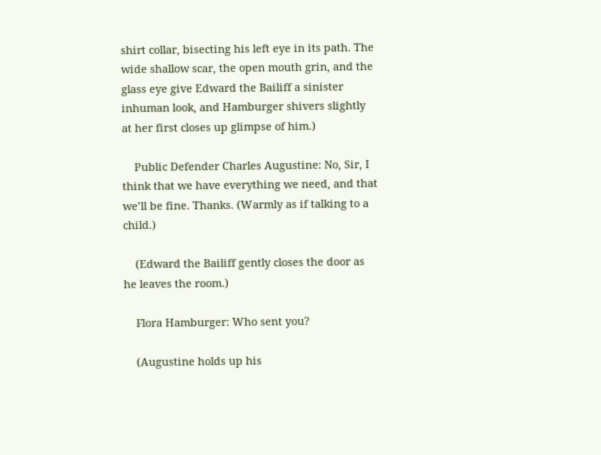shirt collar, bisecting his left eye in its path. The wide shallow scar, the open mouth grin, and the glass eye give Edward the Bailiff a sinister inhuman look, and Hamburger shivers slightly at her first closes up glimpse of him.)

    Public Defender Charles Augustine: No, Sir, I think that we have everything we need, and that we’ll be fine. Thanks. (Warmly as if talking to a child.)

    (Edward the Bailiff gently closes the door as he leaves the room.)

    Flora Hamburger: Who sent you?

    (Augustine holds up his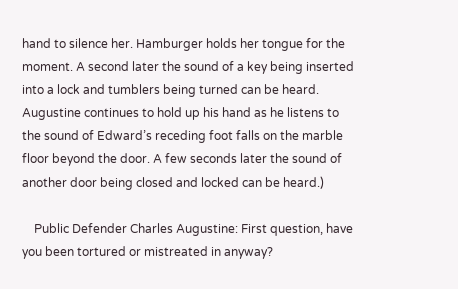hand to silence her. Hamburger holds her tongue for the moment. A second later the sound of a key being inserted into a lock and tumblers being turned can be heard. Augustine continues to hold up his hand as he listens to the sound of Edward’s receding foot falls on the marble floor beyond the door. A few seconds later the sound of another door being closed and locked can be heard.)

    Public Defender Charles Augustine: First question, have you been tortured or mistreated in anyway?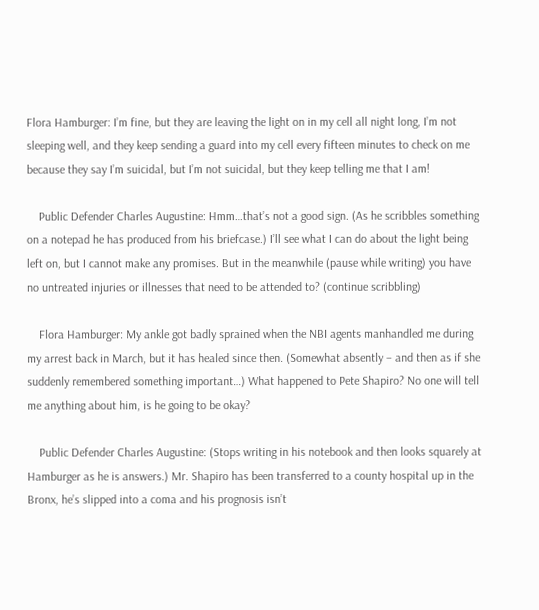Flora Hamburger: I’m fine, but they are leaving the light on in my cell all night long, I’m not sleeping well, and they keep sending a guard into my cell every fifteen minutes to check on me because they say I’m suicidal, but I’m not suicidal, but they keep telling me that I am!

    Public Defender Charles Augustine: Hmm…that’s not a good sign. (As he scribbles something on a notepad he has produced from his briefcase.) I’ll see what I can do about the light being left on, but I cannot make any promises. But in the meanwhile (pause while writing) you have no untreated injuries or illnesses that need to be attended to? (continue scribbling)

    Flora Hamburger: My ankle got badly sprained when the NBI agents manhandled me during my arrest back in March, but it has healed since then. (Somewhat absently – and then as if she suddenly remembered something important…) What happened to Pete Shapiro? No one will tell me anything about him, is he going to be okay?

    Public Defender Charles Augustine: (Stops writing in his notebook and then looks squarely at Hamburger as he is answers.) Mr. Shapiro has been transferred to a county hospital up in the Bronx, he’s slipped into a coma and his prognosis isn’t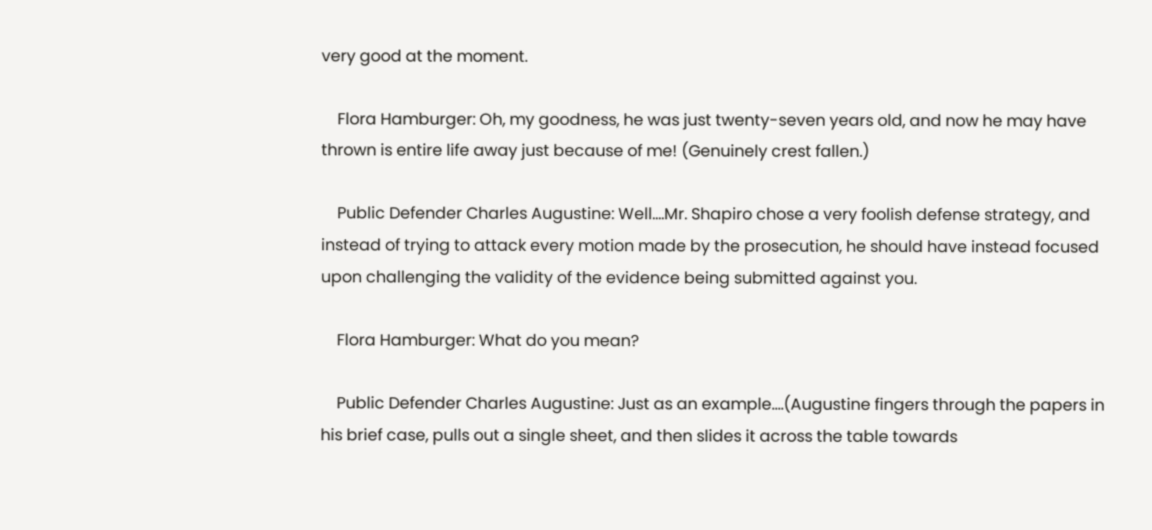very good at the moment.

    Flora Hamburger: Oh, my goodness, he was just twenty-seven years old, and now he may have thrown is entire life away just because of me! (Genuinely crest fallen.)

    Public Defender Charles Augustine: Well….Mr. Shapiro chose a very foolish defense strategy, and instead of trying to attack every motion made by the prosecution, he should have instead focused upon challenging the validity of the evidence being submitted against you.

    Flora Hamburger: What do you mean?

    Public Defender Charles Augustine: Just as an example….(Augustine fingers through the papers in his brief case, pulls out a single sheet, and then slides it across the table towards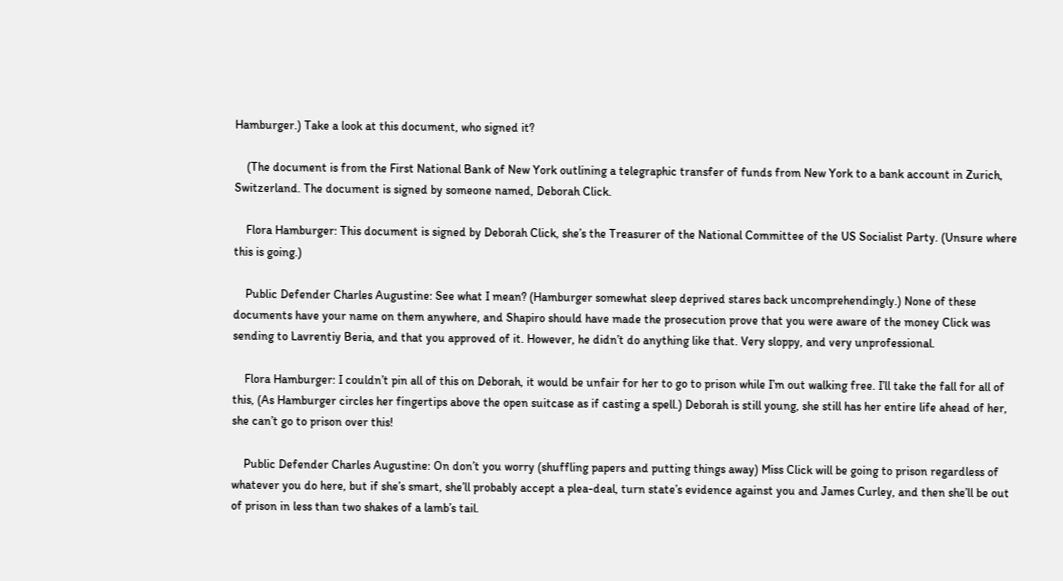Hamburger.) Take a look at this document, who signed it?

    (The document is from the First National Bank of New York outlining a telegraphic transfer of funds from New York to a bank account in Zurich, Switzerland. The document is signed by someone named, Deborah Click.

    Flora Hamburger: This document is signed by Deborah Click, she’s the Treasurer of the National Committee of the US Socialist Party. (Unsure where this is going.)

    Public Defender Charles Augustine: See what I mean? (Hamburger somewhat sleep deprived stares back uncomprehendingly.) None of these documents have your name on them anywhere, and Shapiro should have made the prosecution prove that you were aware of the money Click was sending to Lavrentiy Beria, and that you approved of it. However, he didn’t do anything like that. Very sloppy, and very unprofessional.

    Flora Hamburger: I couldn’t pin all of this on Deborah, it would be unfair for her to go to prison while I’m out walking free. I’ll take the fall for all of this, (As Hamburger circles her fingertips above the open suitcase as if casting a spell.) Deborah is still young, she still has her entire life ahead of her, she can’t go to prison over this!

    Public Defender Charles Augustine: On don’t you worry (shuffling papers and putting things away) Miss Click will be going to prison regardless of whatever you do here, but if she’s smart, she’ll probably accept a plea-deal, turn state’s evidence against you and James Curley, and then she’ll be out of prison in less than two shakes of a lamb’s tail.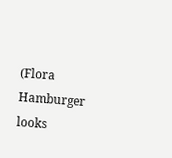(Flora Hamburger looks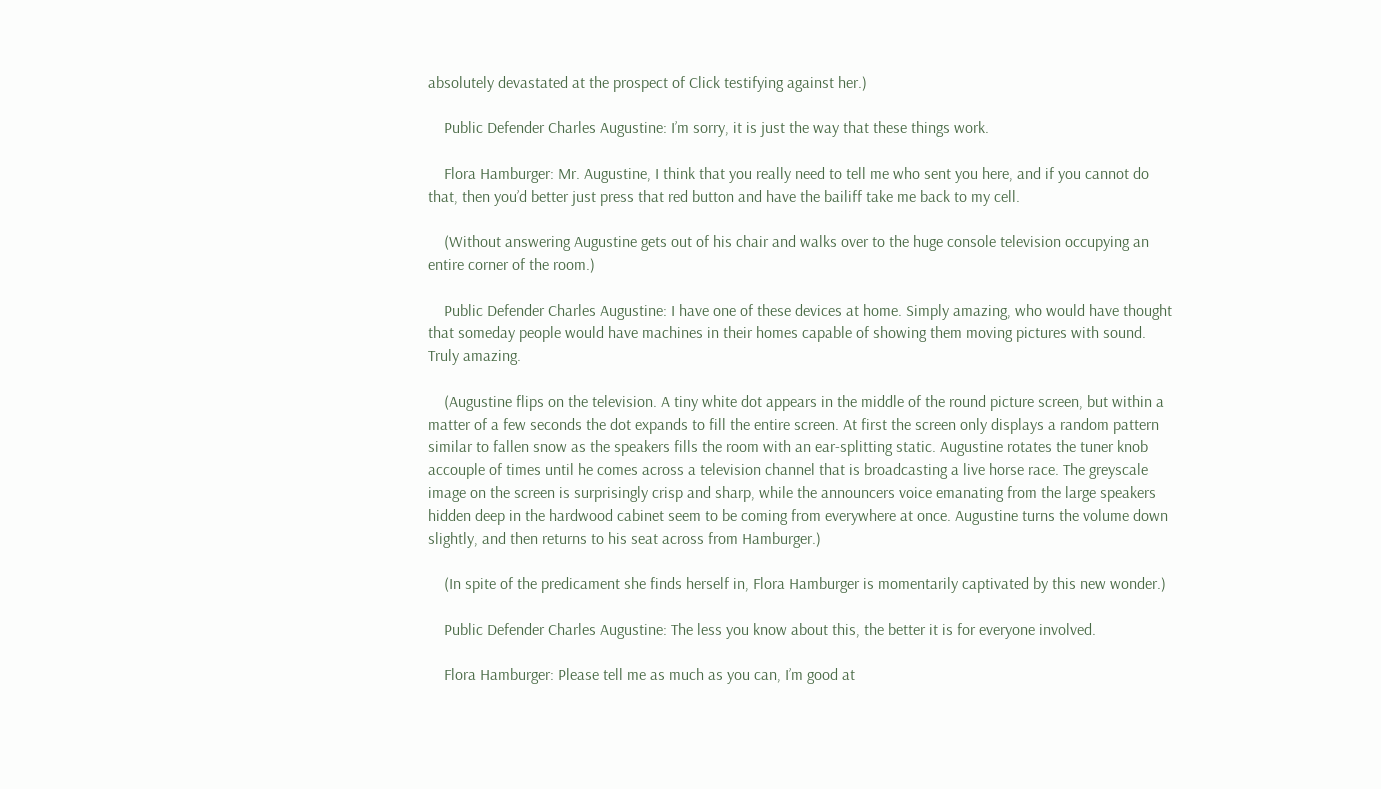absolutely devastated at the prospect of Click testifying against her.)

    Public Defender Charles Augustine: I’m sorry, it is just the way that these things work.

    Flora Hamburger: Mr. Augustine, I think that you really need to tell me who sent you here, and if you cannot do that, then you’d better just press that red button and have the bailiff take me back to my cell.

    (Without answering Augustine gets out of his chair and walks over to the huge console television occupying an entire corner of the room.)

    Public Defender Charles Augustine: I have one of these devices at home. Simply amazing, who would have thought that someday people would have machines in their homes capable of showing them moving pictures with sound. Truly amazing.

    (Augustine flips on the television. A tiny white dot appears in the middle of the round picture screen, but within a matter of a few seconds the dot expands to fill the entire screen. At first the screen only displays a random pattern similar to fallen snow as the speakers fills the room with an ear-splitting static. Augustine rotates the tuner knob accouple of times until he comes across a television channel that is broadcasting a live horse race. The greyscale image on the screen is surprisingly crisp and sharp, while the announcers voice emanating from the large speakers hidden deep in the hardwood cabinet seem to be coming from everywhere at once. Augustine turns the volume down slightly, and then returns to his seat across from Hamburger.)

    (In spite of the predicament she finds herself in, Flora Hamburger is momentarily captivated by this new wonder.)

    Public Defender Charles Augustine: The less you know about this, the better it is for everyone involved.

    Flora Hamburger: Please tell me as much as you can, I’m good at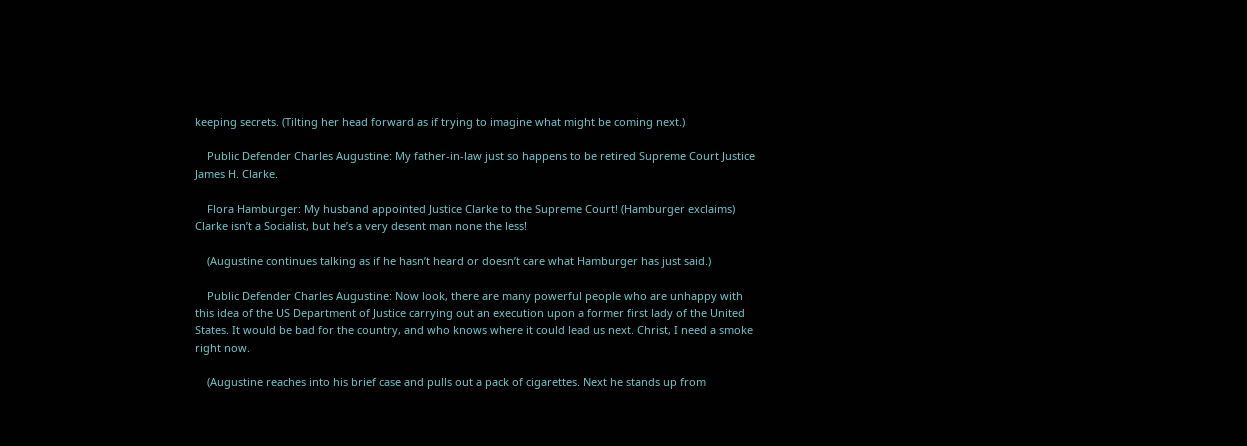keeping secrets. (Tilting her head forward as if trying to imagine what might be coming next.)

    Public Defender Charles Augustine: My father-in-law just so happens to be retired Supreme Court Justice James H. Clarke.

    Flora Hamburger: My husband appointed Justice Clarke to the Supreme Court! (Hamburger exclaims) Clarke isn’t a Socialist, but he’s a very desent man none the less!

    (Augustine continues talking as if he hasn’t heard or doesn’t care what Hamburger has just said.)

    Public Defender Charles Augustine: Now look, there are many powerful people who are unhappy with this idea of the US Department of Justice carrying out an execution upon a former first lady of the United States. It would be bad for the country, and who knows where it could lead us next. Christ, I need a smoke right now.

    (Augustine reaches into his brief case and pulls out a pack of cigarettes. Next he stands up from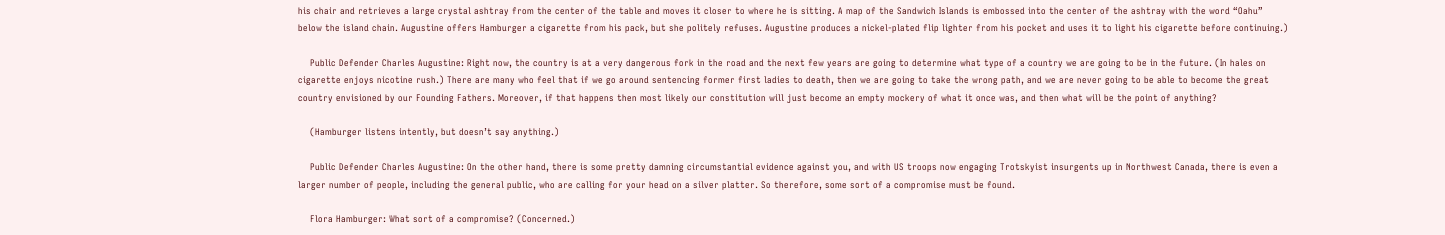his chair and retrieves a large crystal ashtray from the center of the table and moves it closer to where he is sitting. A map of the Sandwich Islands is embossed into the center of the ashtray with the word “Oahu” below the island chain. Augustine offers Hamburger a cigarette from his pack, but she politely refuses. Augustine produces a nickel-plated flip lighter from his pocket and uses it to light his cigarette before continuing.)

    Public Defender Charles Augustine: Right now, the country is at a very dangerous fork in the road and the next few years are going to determine what type of a country we are going to be in the future. (In hales on cigarette enjoys nicotine rush.) There are many who feel that if we go around sentencing former first ladies to death, then we are going to take the wrong path, and we are never going to be able to become the great country envisioned by our Founding Fathers. Moreover, if that happens then most likely our constitution will just become an empty mockery of what it once was, and then what will be the point of anything?

    (Hamburger listens intently, but doesn’t say anything.)

    Public Defender Charles Augustine: On the other hand, there is some pretty damning circumstantial evidence against you, and with US troops now engaging Trotskyist insurgents up in Northwest Canada, there is even a larger number of people, including the general public, who are calling for your head on a silver platter. So therefore, some sort of a compromise must be found.

    Flora Hamburger: What sort of a compromise? (Concerned.)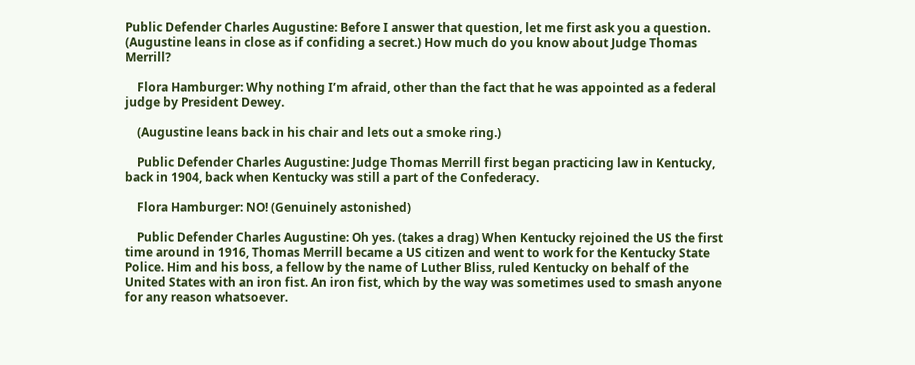Public Defender Charles Augustine: Before I answer that question, let me first ask you a question. (Augustine leans in close as if confiding a secret.) How much do you know about Judge Thomas Merrill?

    Flora Hamburger: Why nothing I’m afraid, other than the fact that he was appointed as a federal judge by President Dewey.

    (Augustine leans back in his chair and lets out a smoke ring.)

    Public Defender Charles Augustine: Judge Thomas Merrill first began practicing law in Kentucky, back in 1904, back when Kentucky was still a part of the Confederacy.

    Flora Hamburger: NO! (Genuinely astonished)

    Public Defender Charles Augustine: Oh yes. (takes a drag) When Kentucky rejoined the US the first time around in 1916, Thomas Merrill became a US citizen and went to work for the Kentucky State Police. Him and his boss, a fellow by the name of Luther Bliss, ruled Kentucky on behalf of the United States with an iron fist. An iron fist, which by the way was sometimes used to smash anyone for any reason whatsoever.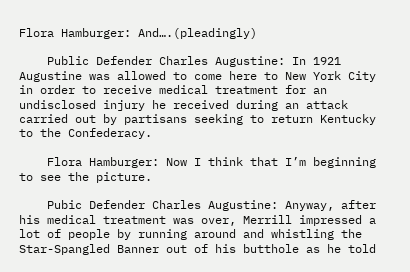Flora Hamburger: And….(pleadingly)

    Public Defender Charles Augustine: In 1921 Augustine was allowed to come here to New York City in order to receive medical treatment for an undisclosed injury he received during an attack carried out by partisans seeking to return Kentucky to the Confederacy.

    Flora Hamburger: Now I think that I’m beginning to see the picture.

    Pubic Defender Charles Augustine: Anyway, after his medical treatment was over, Merrill impressed a lot of people by running around and whistling the Star-Spangled Banner out of his butthole as he told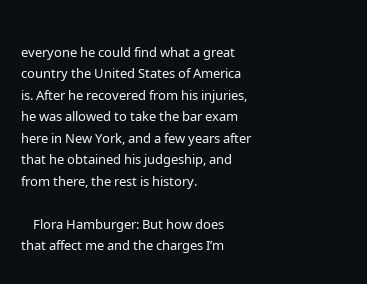everyone he could find what a great country the United States of America is. After he recovered from his injuries, he was allowed to take the bar exam here in New York, and a few years after that he obtained his judgeship, and from there, the rest is history.

    Flora Hamburger: But how does that affect me and the charges I’m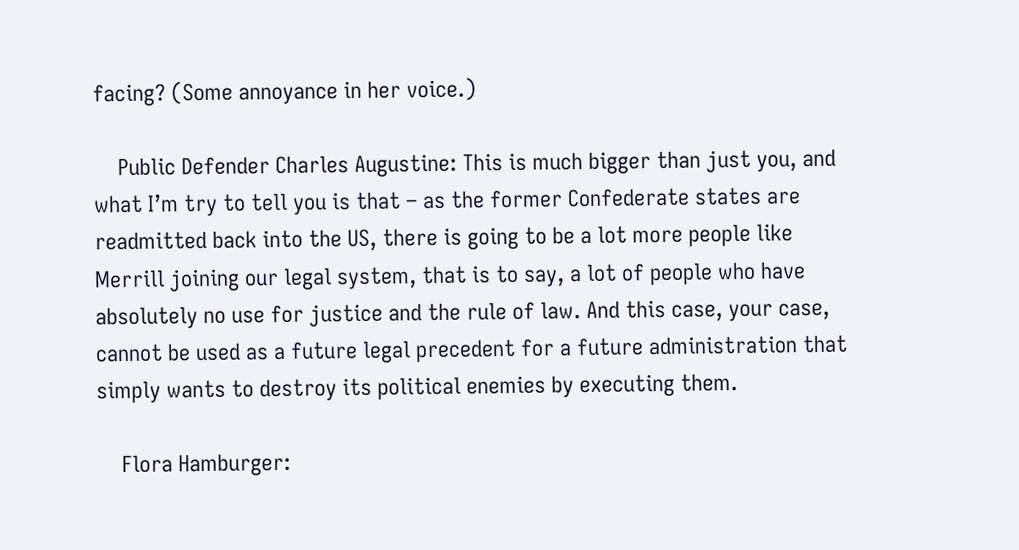facing? (Some annoyance in her voice.)

    Public Defender Charles Augustine: This is much bigger than just you, and what I’m try to tell you is that – as the former Confederate states are readmitted back into the US, there is going to be a lot more people like Merrill joining our legal system, that is to say, a lot of people who have absolutely no use for justice and the rule of law. And this case, your case, cannot be used as a future legal precedent for a future administration that simply wants to destroy its political enemies by executing them.

    Flora Hamburger: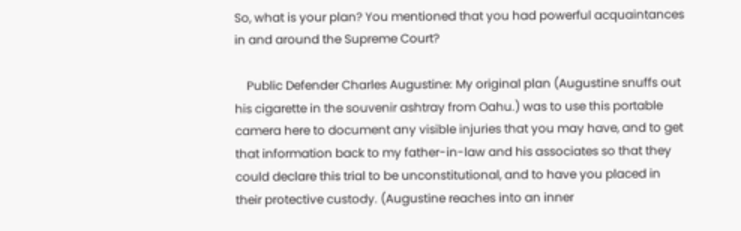So, what is your plan? You mentioned that you had powerful acquaintances in and around the Supreme Court?

    Public Defender Charles Augustine: My original plan (Augustine snuffs out his cigarette in the souvenir ashtray from Oahu.) was to use this portable camera here to document any visible injuries that you may have, and to get that information back to my father-in-law and his associates so that they could declare this trial to be unconstitutional, and to have you placed in their protective custody. (Augustine reaches into an inner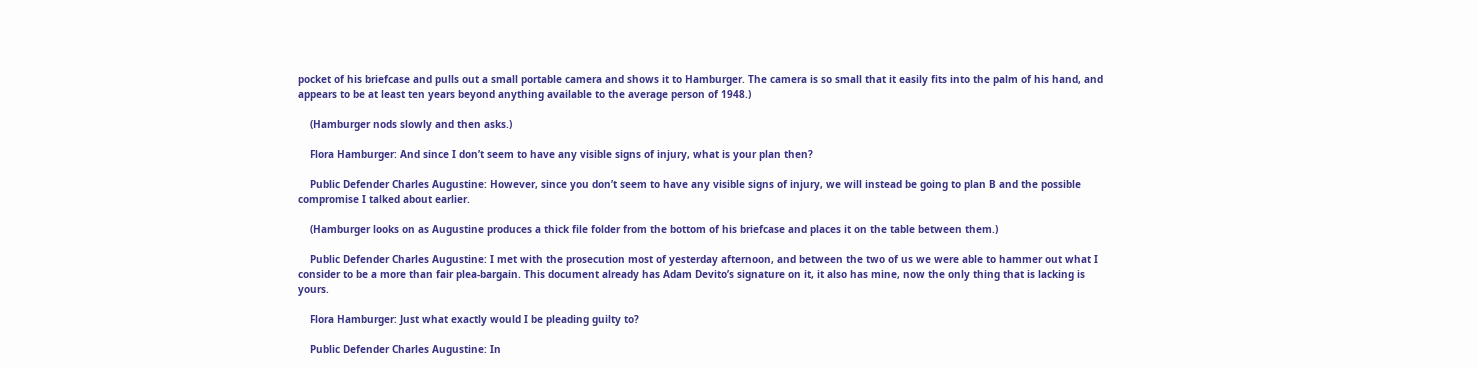pocket of his briefcase and pulls out a small portable camera and shows it to Hamburger. The camera is so small that it easily fits into the palm of his hand, and appears to be at least ten years beyond anything available to the average person of 1948.)

    (Hamburger nods slowly and then asks.)

    Flora Hamburger: And since I don’t seem to have any visible signs of injury, what is your plan then?

    Public Defender Charles Augustine: However, since you don’t seem to have any visible signs of injury, we will instead be going to plan B and the possible compromise I talked about earlier.

    (Hamburger looks on as Augustine produces a thick file folder from the bottom of his briefcase and places it on the table between them.)

    Public Defender Charles Augustine: I met with the prosecution most of yesterday afternoon, and between the two of us we were able to hammer out what I consider to be a more than fair plea-bargain. This document already has Adam Devito’s signature on it, it also has mine, now the only thing that is lacking is yours.

    Flora Hamburger: Just what exactly would I be pleading guilty to?

    Public Defender Charles Augustine: In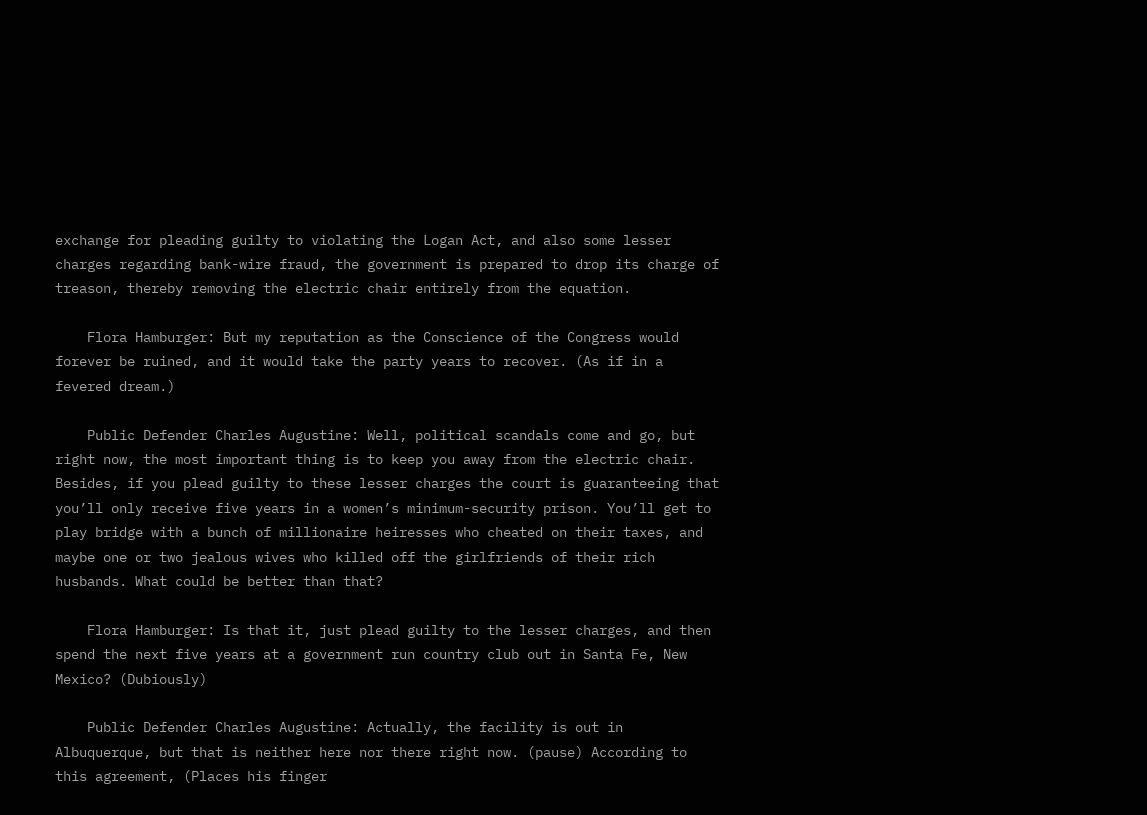exchange for pleading guilty to violating the Logan Act, and also some lesser charges regarding bank-wire fraud, the government is prepared to drop its charge of treason, thereby removing the electric chair entirely from the equation.

    Flora Hamburger: But my reputation as the Conscience of the Congress would forever be ruined, and it would take the party years to recover. (As if in a fevered dream.)

    Public Defender Charles Augustine: Well, political scandals come and go, but right now, the most important thing is to keep you away from the electric chair. Besides, if you plead guilty to these lesser charges the court is guaranteeing that you’ll only receive five years in a women’s minimum-security prison. You’ll get to play bridge with a bunch of millionaire heiresses who cheated on their taxes, and maybe one or two jealous wives who killed off the girlfriends of their rich husbands. What could be better than that?

    Flora Hamburger: Is that it, just plead guilty to the lesser charges, and then spend the next five years at a government run country club out in Santa Fe, New Mexico? (Dubiously)

    Public Defender Charles Augustine: Actually, the facility is out in Albuquerque, but that is neither here nor there right now. (pause) According to this agreement, (Places his finger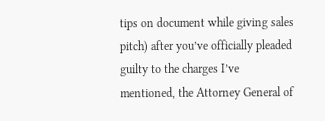tips on document while giving sales pitch) after you’ve officially pleaded guilty to the charges I’ve mentioned, the Attorney General of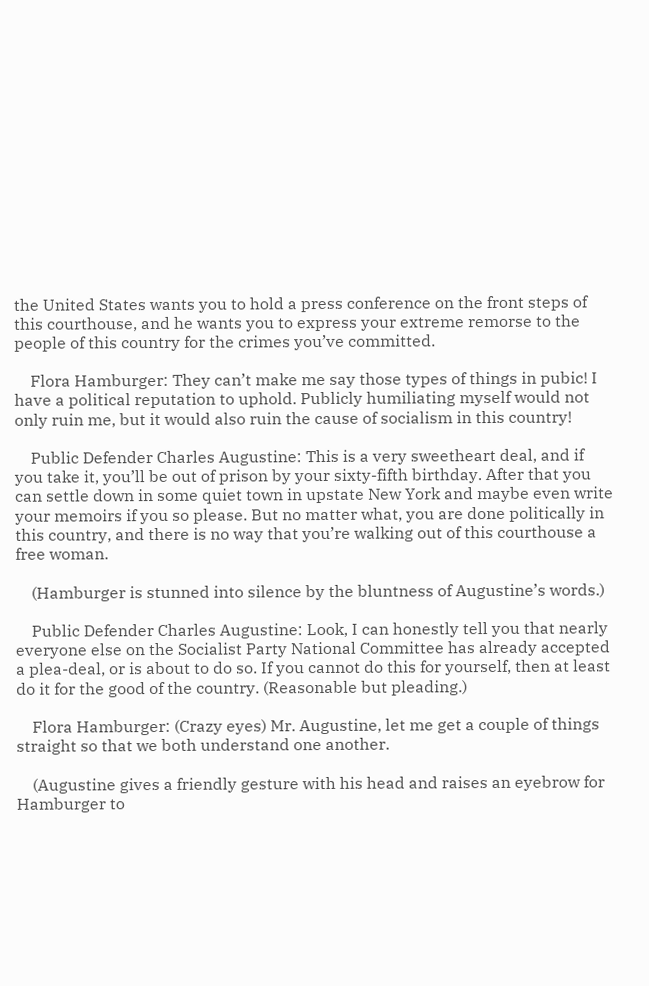the United States wants you to hold a press conference on the front steps of this courthouse, and he wants you to express your extreme remorse to the people of this country for the crimes you’ve committed.

    Flora Hamburger: They can’t make me say those types of things in pubic! I have a political reputation to uphold. Publicly humiliating myself would not only ruin me, but it would also ruin the cause of socialism in this country!

    Public Defender Charles Augustine: This is a very sweetheart deal, and if you take it, you’ll be out of prison by your sixty-fifth birthday. After that you can settle down in some quiet town in upstate New York and maybe even write your memoirs if you so please. But no matter what, you are done politically in this country, and there is no way that you’re walking out of this courthouse a free woman.

    (Hamburger is stunned into silence by the bluntness of Augustine’s words.)

    Public Defender Charles Augustine: Look, I can honestly tell you that nearly everyone else on the Socialist Party National Committee has already accepted a plea-deal, or is about to do so. If you cannot do this for yourself, then at least do it for the good of the country. (Reasonable but pleading.)

    Flora Hamburger: (Crazy eyes) Mr. Augustine, let me get a couple of things straight so that we both understand one another.

    (Augustine gives a friendly gesture with his head and raises an eyebrow for Hamburger to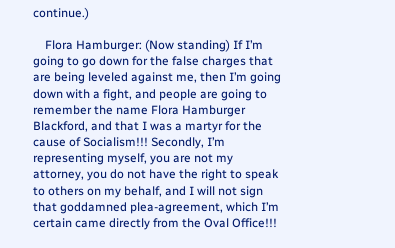continue.)

    Flora Hamburger: (Now standing) If I’m going to go down for the false charges that are being leveled against me, then I’m going down with a fight, and people are going to remember the name Flora Hamburger Blackford, and that I was a martyr for the cause of Socialism!!! Secondly, I’m representing myself, you are not my attorney, you do not have the right to speak to others on my behalf, and I will not sign that goddamned plea-agreement, which I’m certain came directly from the Oval Office!!!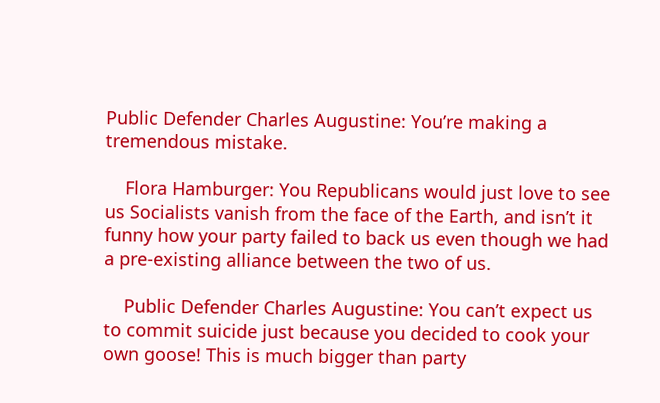Public Defender Charles Augustine: You’re making a tremendous mistake.

    Flora Hamburger: You Republicans would just love to see us Socialists vanish from the face of the Earth, and isn’t it funny how your party failed to back us even though we had a pre-existing alliance between the two of us.

    Public Defender Charles Augustine: You can’t expect us to commit suicide just because you decided to cook your own goose! This is much bigger than party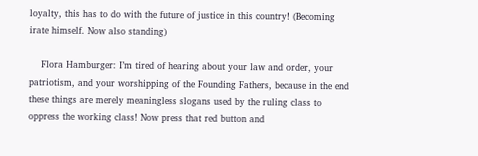loyalty, this has to do with the future of justice in this country! (Becoming irate himself. Now also standing)

    Flora Hamburger: I’m tired of hearing about your law and order, your patriotism, and your worshipping of the Founding Fathers, because in the end these things are merely meaningless slogans used by the ruling class to oppress the working class! Now press that red button and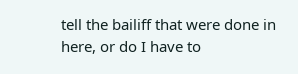tell the bailiff that were done in here, or do I have to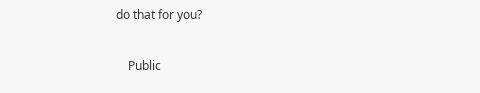do that for you?

    Public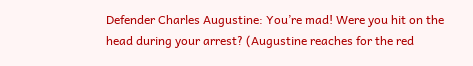Defender Charles Augustine: You’re mad! Were you hit on the head during your arrest? (Augustine reaches for the red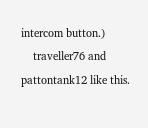intercom button.)
    traveller76 and pattontank12 like this.